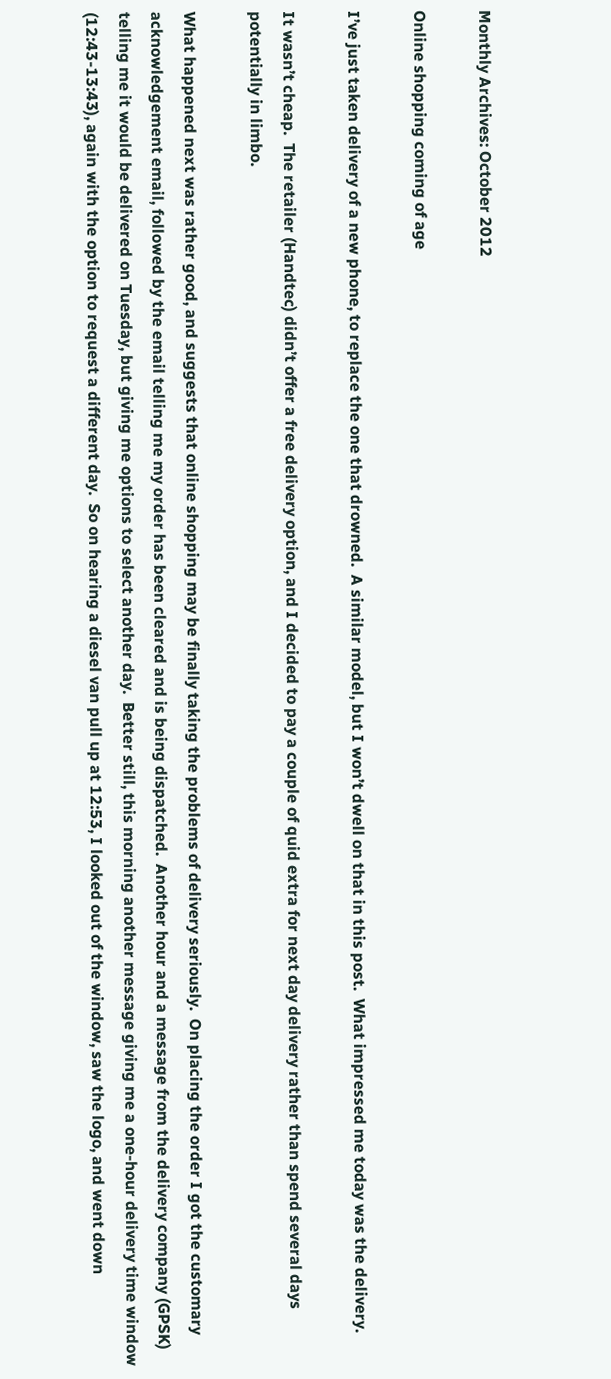Monthly Archives: October 2012

Online shopping coming of age

I’ve just taken delivery of a new phone, to replace the one that drowned.  A similar model, but I won’t dwell on that in this post.  What impressed me today was the delivery.

It wasn’t cheap.  The retailer (Handtec) didn’t offer a free delivery option, and I decided to pay a couple of quid extra for next day delivery rather than spend several days potentially in limbo.

What happened next was rather good, and suggests that online shopping may be finally taking the problems of delivery seriously.  On placing the order I got the customary acknowledgement email, followed by the email telling me my order has been cleared and is being dispatched.  Another hour and a message from the delivery company (GPSK) telling me it would be delivered on Tuesday, but giving me options to select another day.  Better still, this morning another message giving me a one-hour delivery time window (12:43-13:43), again with the option to request a different day.  So on hearing a diesel van pull up at 12:53, I looked out of the window, saw the logo, and went down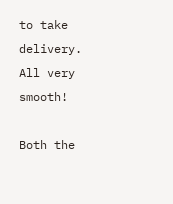to take delivery.  All very smooth!

Both the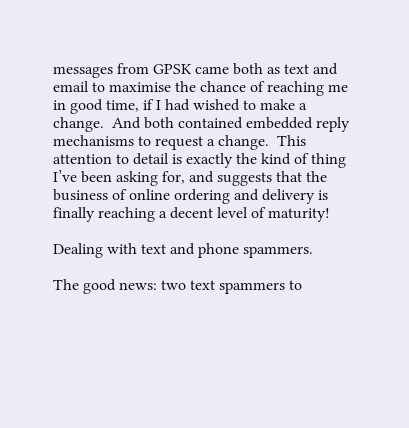messages from GPSK came both as text and email to maximise the chance of reaching me in good time, if I had wished to make a change.  And both contained embedded reply mechanisms to request a change.  This attention to detail is exactly the kind of thing I’ve been asking for, and suggests that the business of online ordering and delivery is finally reaching a decent level of maturity!

Dealing with text and phone spammers.

The good news: two text spammers to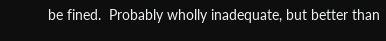be fined.  Probably wholly inadequate, but better than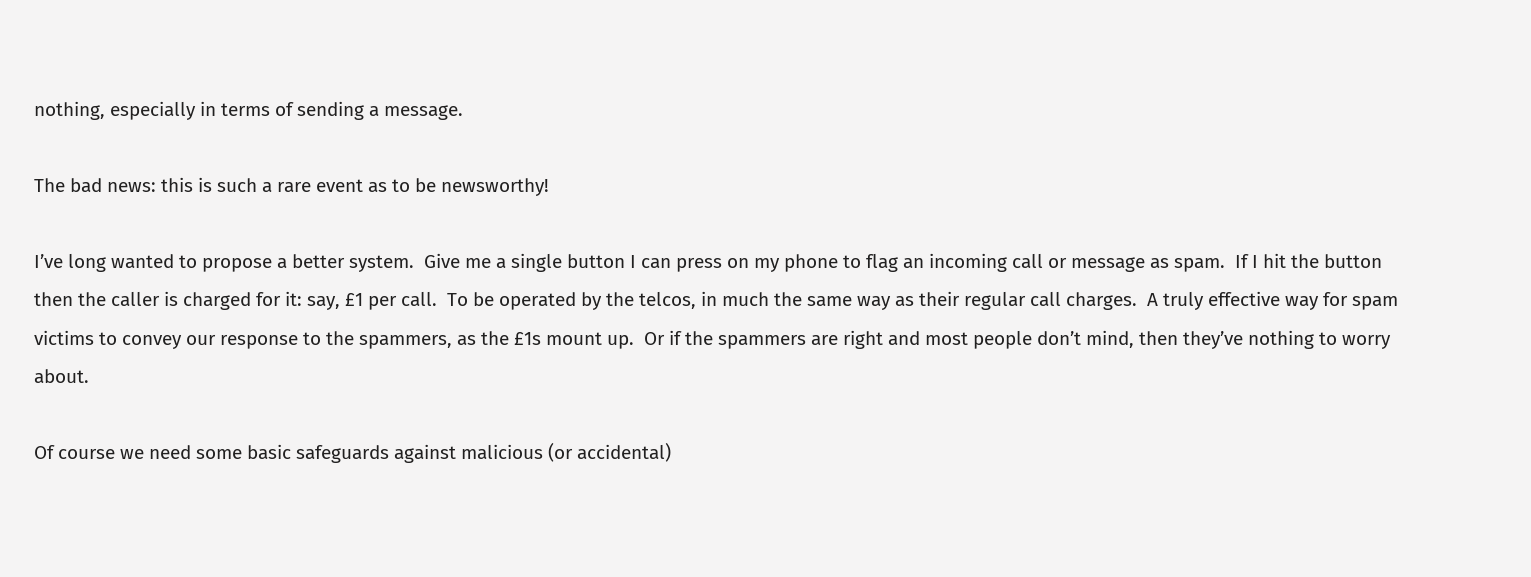nothing, especially in terms of sending a message.

The bad news: this is such a rare event as to be newsworthy!

I’ve long wanted to propose a better system.  Give me a single button I can press on my phone to flag an incoming call or message as spam.  If I hit the button then the caller is charged for it: say, £1 per call.  To be operated by the telcos, in much the same way as their regular call charges.  A truly effective way for spam victims to convey our response to the spammers, as the £1s mount up.  Or if the spammers are right and most people don’t mind, then they’ve nothing to worry about.

Of course we need some basic safeguards against malicious (or accidental)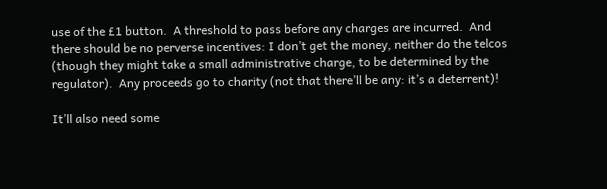use of the £1 button.  A threshold to pass before any charges are incurred.  And there should be no perverse incentives: I don’t get the money, neither do the telcos (though they might take a small administrative charge, to be determined by the regulator).  Any proceeds go to charity (not that there’ll be any: it’s a deterrent)!

It’ll also need some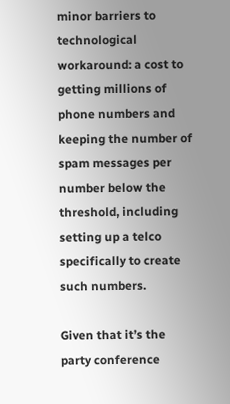minor barriers to technological workaround: a cost to getting millions of phone numbers and keeping the number of spam messages per number below the threshold, including setting up a telco specifically to create such numbers.

Given that it’s the party conference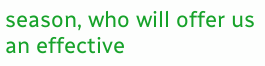season, who will offer us an effective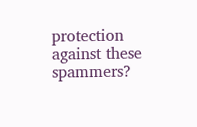protection against these spammers?